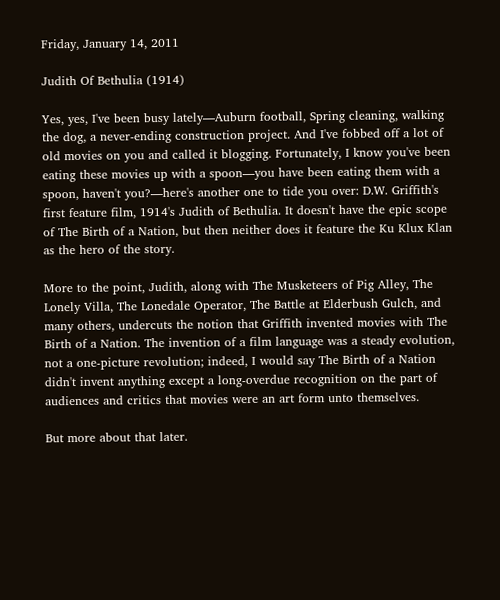Friday, January 14, 2011

Judith Of Bethulia (1914)

Yes, yes, I've been busy lately—Auburn football, Spring cleaning, walking the dog, a never-ending construction project. And I've fobbed off a lot of old movies on you and called it blogging. Fortunately, I know you've been eating these movies up with a spoon—you have been eating them with a spoon, haven't you?—here's another one to tide you over: D.W. Griffith's first feature film, 1914's Judith of Bethulia. It doesn't have the epic scope of The Birth of a Nation, but then neither does it feature the Ku Klux Klan as the hero of the story.

More to the point, Judith, along with The Musketeers of Pig Alley, The Lonely Villa, The Lonedale Operator, The Battle at Elderbush Gulch, and many others, undercuts the notion that Griffith invented movies with The Birth of a Nation. The invention of a film language was a steady evolution, not a one-picture revolution; indeed, I would say The Birth of a Nation didn't invent anything except a long-overdue recognition on the part of audiences and critics that movies were an art form unto themselves.

But more about that later.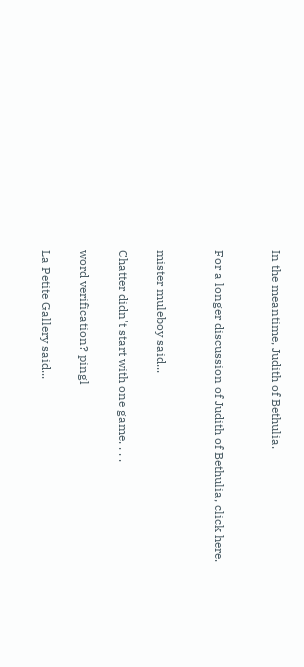In the meantime, Judith of Bethulia.


For a longer discussion of Judith of Bethulia, click here.


mister muleboy said...

Chatter didn't start with one game. . . .

word verification? pingl

La Petite Gallery said...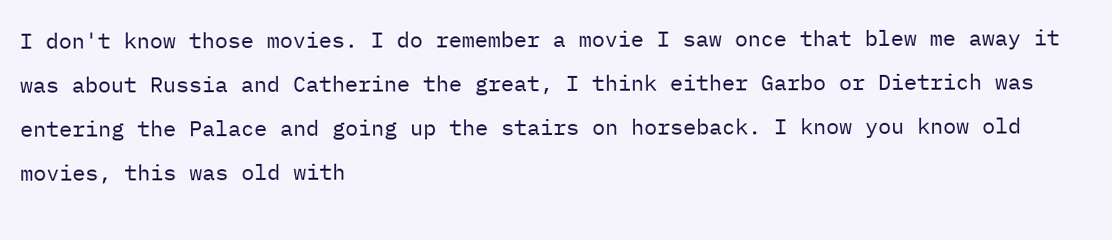I don't know those movies. I do remember a movie I saw once that blew me away it was about Russia and Catherine the great, I think either Garbo or Dietrich was
entering the Palace and going up the stairs on horseback. I know you know old movies, this was old with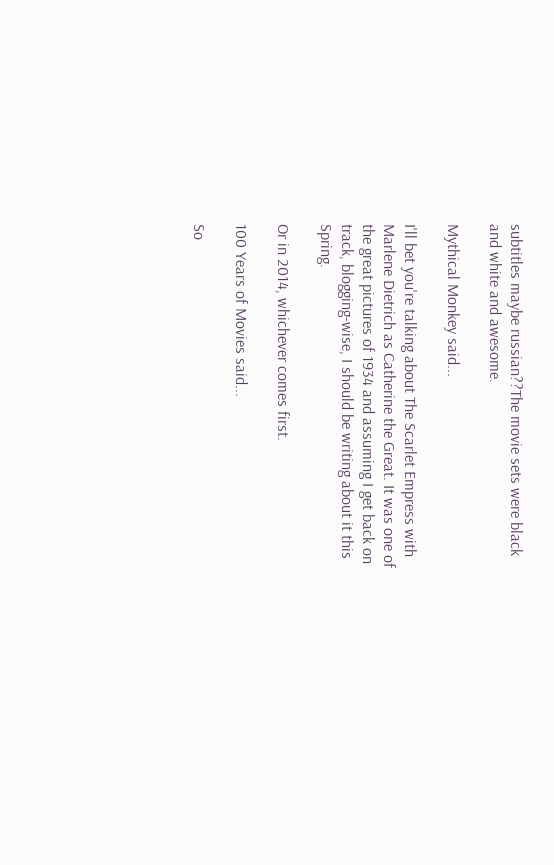subtitles maybe russian??The movie sets were black and white and awesome.

Mythical Monkey said...

I'll bet you're talking about The Scarlet Empress with Marlene Dietrich as Catherine the Great. It was one of the great pictures of 1934 and assuming I get back on track, blogging-wise, I should be writing about it this Spring.

Or in 2014, whichever comes first.

100 Years of Movies said...

So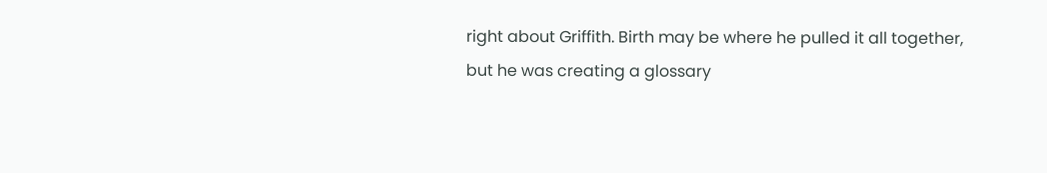right about Griffith. Birth may be where he pulled it all together, but he was creating a glossary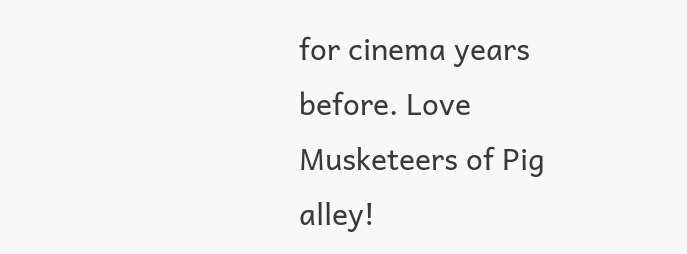for cinema years before. Love Musketeers of Pig alley!